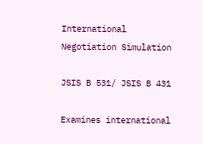International Negotiation Simulation

JSIS B 531/ JSIS B 431

Examines international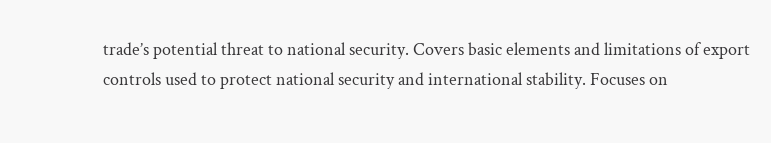trade’s potential threat to national security. Covers basic elements and limitations of export controls used to protect national security and international stability. Focuses on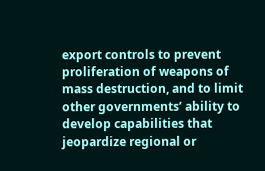export controls to prevent proliferation of weapons of mass destruction, and to limit other governments’ ability to develop capabilities that jeopardize regional or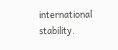international stability.